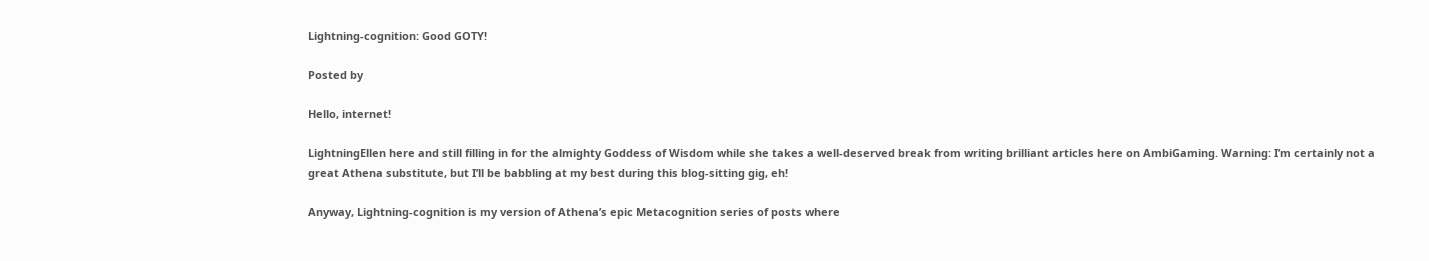Lightning-cognition: Good GOTY!

Posted by

Hello, internet!

LightningEllen here and still filling in for the almighty Goddess of Wisdom while she takes a well-deserved break from writing brilliant articles here on AmbiGaming. Warning: I’m certainly not a great Athena substitute, but I’ll be babbling at my best during this blog-sitting gig, eh!

Anyway, Lightning-cognition is my version of Athena’s epic Metacognition series of posts where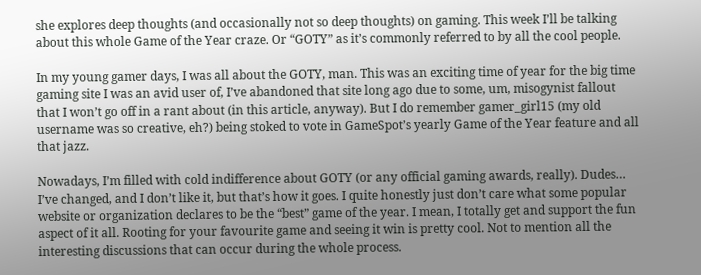she explores deep thoughts (and occasionally not so deep thoughts) on gaming. This week I’ll be talking about this whole Game of the Year craze. Or “GOTY” as it’s commonly referred to by all the cool people.

In my young gamer days, I was all about the GOTY, man. This was an exciting time of year for the big time gaming site I was an avid user of, I’ve abandoned that site long ago due to some, um, misogynist fallout that I won’t go off in a rant about (in this article, anyway). But I do remember gamer_girl15 (my old username was so creative, eh?) being stoked to vote in GameSpot’s yearly Game of the Year feature and all that jazz.

Nowadays, I’m filled with cold indifference about GOTY (or any official gaming awards, really). Dudes… I’ve changed, and I don’t like it, but that’s how it goes. I quite honestly just don’t care what some popular website or organization declares to be the “best” game of the year. I mean, I totally get and support the fun aspect of it all. Rooting for your favourite game and seeing it win is pretty cool. Not to mention all the interesting discussions that can occur during the whole process.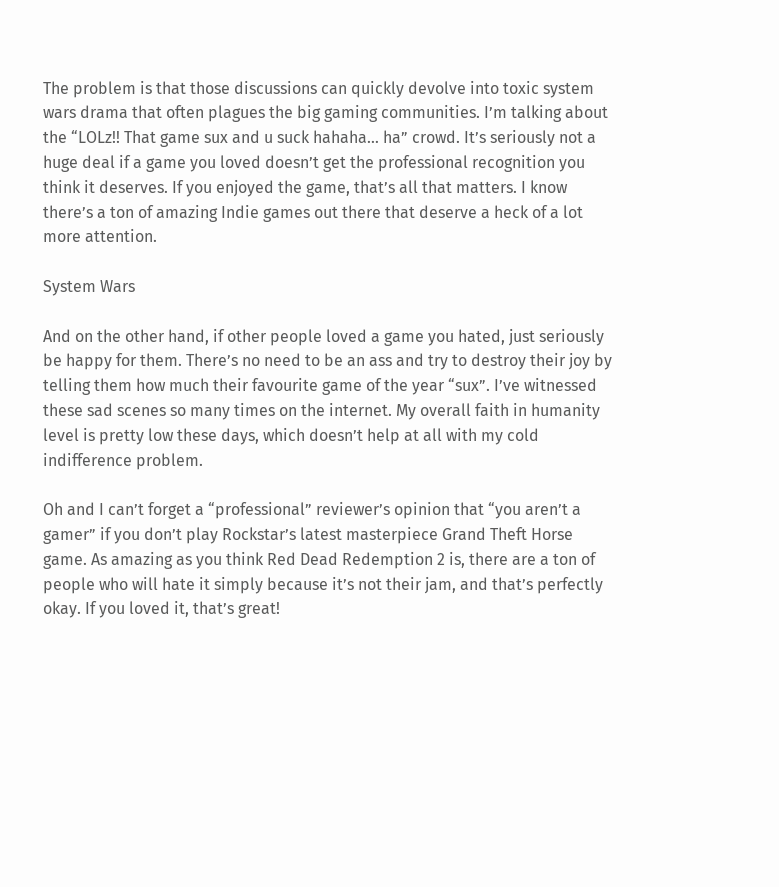The problem is that those discussions can quickly devolve into toxic system wars drama that often plagues the big gaming communities. I’m talking about the “LOLz!! That game sux and u suck hahaha… ha” crowd. It’s seriously not a huge deal if a game you loved doesn’t get the professional recognition you think it deserves. If you enjoyed the game, that’s all that matters. I know there’s a ton of amazing Indie games out there that deserve a heck of a lot more attention.

System Wars

And on the other hand, if other people loved a game you hated, just seriously be happy for them. There’s no need to be an ass and try to destroy their joy by telling them how much their favourite game of the year “sux”. I’ve witnessed these sad scenes so many times on the internet. My overall faith in humanity level is pretty low these days, which doesn’t help at all with my cold indifference problem.

Oh and I can’t forget a “professional” reviewer’s opinion that “you aren’t a gamer” if you don’t play Rockstar’s latest masterpiece Grand Theft Horse game. As amazing as you think Red Dead Redemption 2 is, there are a ton of people who will hate it simply because it’s not their jam, and that’s perfectly okay. If you loved it, that’s great!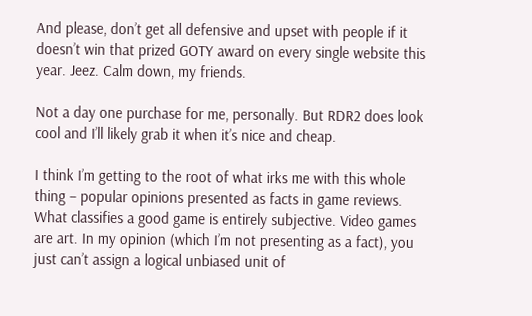And please, don’t get all defensive and upset with people if it doesn’t win that prized GOTY award on every single website this year. Jeez. Calm down, my friends.

Not a day one purchase for me, personally. But RDR2 does look cool and I’ll likely grab it when it’s nice and cheap.

I think I’m getting to the root of what irks me with this whole thing – popular opinions presented as facts in game reviews. What classifies a good game is entirely subjective. Video games are art. In my opinion (which I’m not presenting as a fact), you just can’t assign a logical unbiased unit of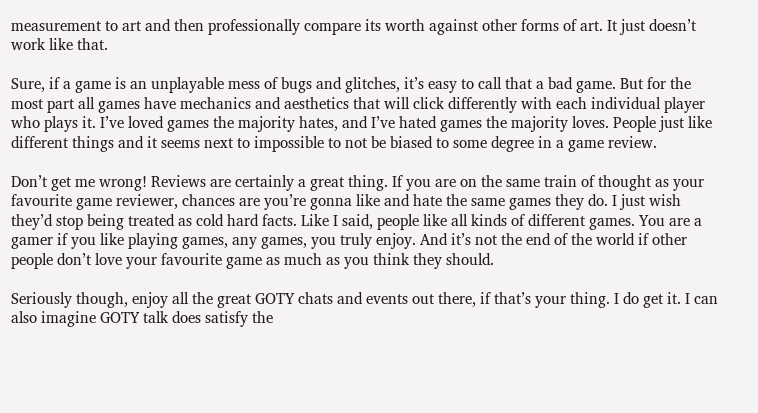measurement to art and then professionally compare its worth against other forms of art. It just doesn’t work like that.

Sure, if a game is an unplayable mess of bugs and glitches, it’s easy to call that a bad game. But for the most part all games have mechanics and aesthetics that will click differently with each individual player who plays it. I’ve loved games the majority hates, and I’ve hated games the majority loves. People just like different things and it seems next to impossible to not be biased to some degree in a game review.

Don’t get me wrong! Reviews are certainly a great thing. If you are on the same train of thought as your favourite game reviewer, chances are you’re gonna like and hate the same games they do. I just wish they’d stop being treated as cold hard facts. Like I said, people like all kinds of different games. You are a gamer if you like playing games, any games, you truly enjoy. And it’s not the end of the world if other people don’t love your favourite game as much as you think they should.

Seriously though, enjoy all the great GOTY chats and events out there, if that’s your thing. I do get it. I can also imagine GOTY talk does satisfy the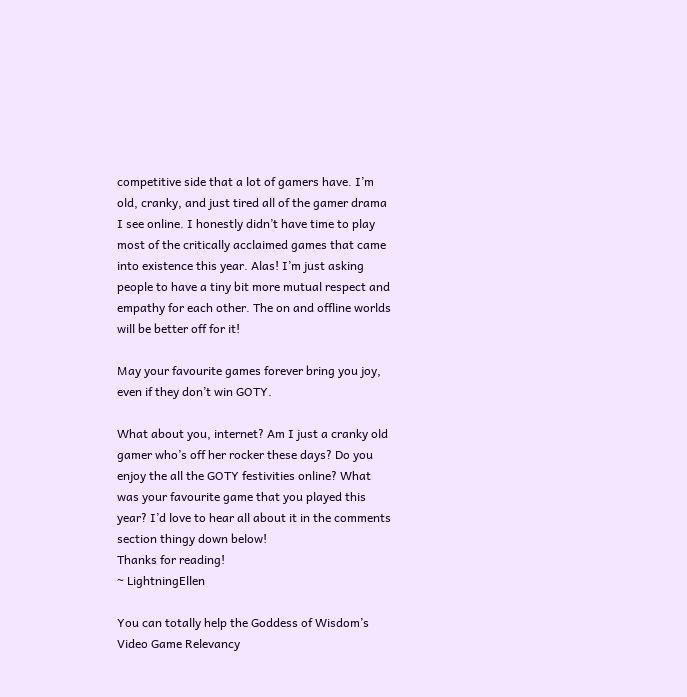competitive side that a lot of gamers have. I’m old, cranky, and just tired all of the gamer drama I see online. I honestly didn’t have time to play most of the critically acclaimed games that came into existence this year. Alas! I’m just asking people to have a tiny bit more mutual respect and empathy for each other. The on and offline worlds will be better off for it!

May your favourite games forever bring you joy, even if they don’t win GOTY.

What about you, internet? Am I just a cranky old gamer who’s off her rocker these days? Do you enjoy the all the GOTY festivities online? What was your favourite game that you played this year? I’d love to hear all about it in the comments section thingy down below!
Thanks for reading!
~ LightningEllen

You can totally help the Goddess of Wisdom’s Video Game Relevancy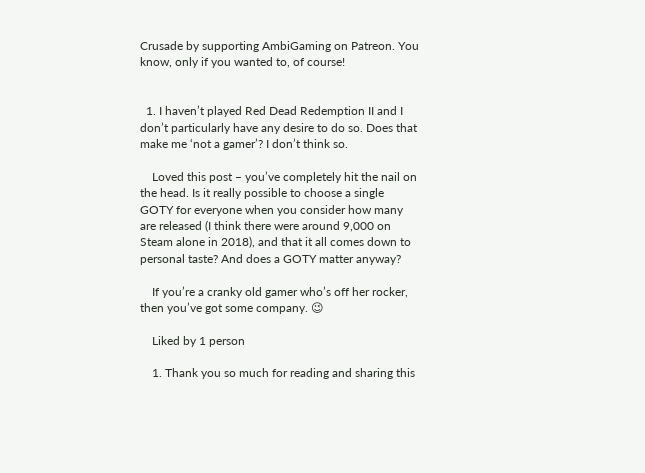Crusade by supporting AmbiGaming on Patreon. You know, only if you wanted to, of course!


  1. I haven’t played Red Dead Redemption II and I don’t particularly have any desire to do so. Does that make me ‘not a gamer’? I don’t think so.

    Loved this post – you’ve completely hit the nail on the head. Is it really possible to choose a single GOTY for everyone when you consider how many are released (I think there were around 9,000 on Steam alone in 2018), and that it all comes down to personal taste? And does a GOTY matter anyway?

    If you’re a cranky old gamer who’s off her rocker, then you’ve got some company. 😉

    Liked by 1 person

    1. Thank you so much for reading and sharing this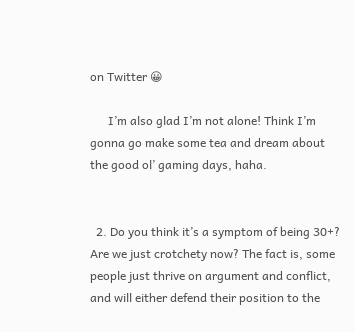on Twitter 😀

      I’m also glad I’m not alone! Think I’m gonna go make some tea and dream about the good ol’ gaming days, haha.


  2. Do you think it’s a symptom of being 30+? Are we just crotchety now? The fact is, some people just thrive on argument and conflict, and will either defend their position to the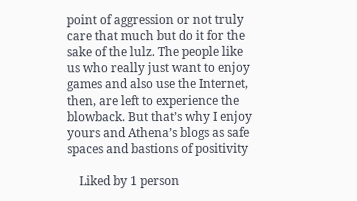point of aggression or not truly care that much but do it for the sake of the lulz. The people like us who really just want to enjoy games and also use the Internet, then, are left to experience the blowback. But that’s why I enjoy yours and Athena’s blogs as safe spaces and bastions of positivity

    Liked by 1 person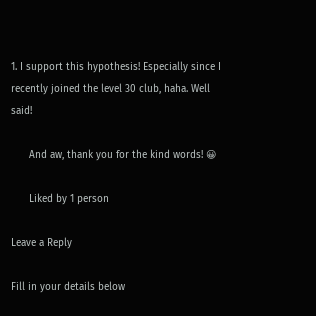1. I support this hypothesis! Especially since I recently joined the level 30 club, haha. Well said!

      And aw, thank you for the kind words! 😀

      Liked by 1 person

Leave a Reply

Fill in your details below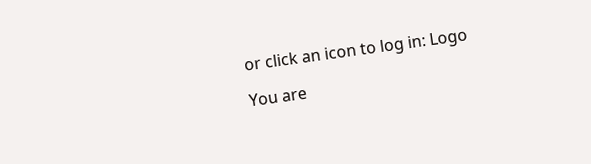or click an icon to log in: Logo

You are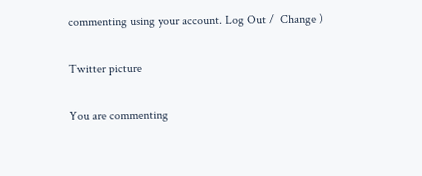commenting using your account. Log Out /  Change )

Twitter picture

You are commenting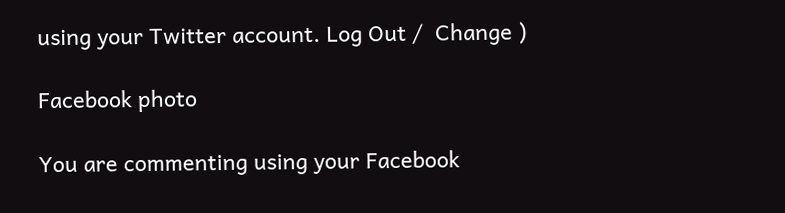using your Twitter account. Log Out /  Change )

Facebook photo

You are commenting using your Facebook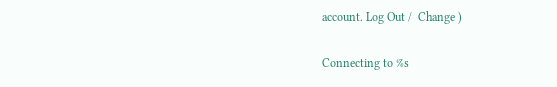account. Log Out /  Change )

Connecting to %s